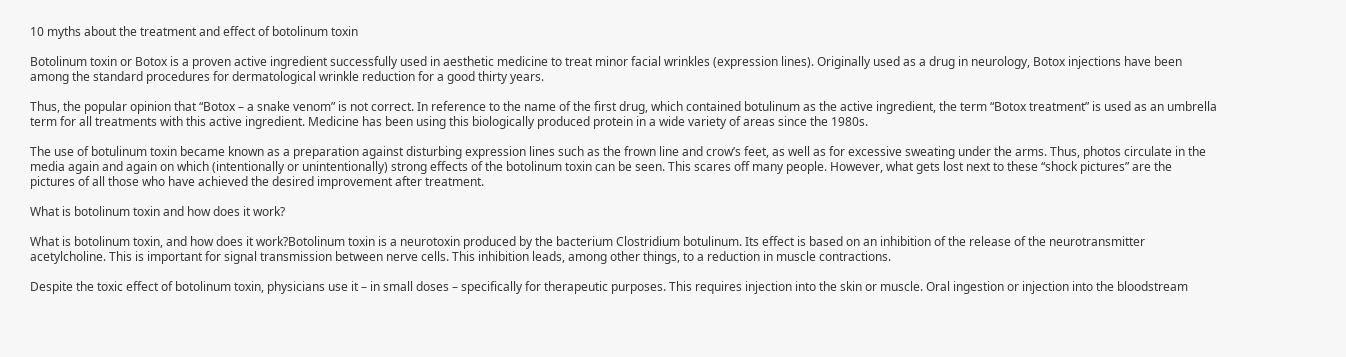10 myths about the treatment and effect of botolinum toxin

Botolinum toxin or Botox is a proven active ingredient successfully used in aesthetic medicine to treat minor facial wrinkles (expression lines). Originally used as a drug in neurology, Botox injections have been among the standard procedures for dermatological wrinkle reduction for a good thirty years.

Thus, the popular opinion that “Botox – a snake venom” is not correct. In reference to the name of the first drug, which contained botulinum as the active ingredient, the term “Botox treatment” is used as an umbrella term for all treatments with this active ingredient. Medicine has been using this biologically produced protein in a wide variety of areas since the 1980s.

The use of botulinum toxin became known as a preparation against disturbing expression lines such as the frown line and crow’s feet, as well as for excessive sweating under the arms. Thus, photos circulate in the media again and again on which (intentionally or unintentionally) strong effects of the botolinum toxin can be seen. This scares off many people. However, what gets lost next to these “shock pictures” are the pictures of all those who have achieved the desired improvement after treatment.

What is botolinum toxin and how does it work?

What is botolinum toxin, and how does it work?Botolinum toxin is a neurotoxin produced by the bacterium Clostridium botulinum. Its effect is based on an inhibition of the release of the neurotransmitter acetylcholine. This is important for signal transmission between nerve cells. This inhibition leads, among other things, to a reduction in muscle contractions.

Despite the toxic effect of botolinum toxin, physicians use it – in small doses – specifically for therapeutic purposes. This requires injection into the skin or muscle. Oral ingestion or injection into the bloodstream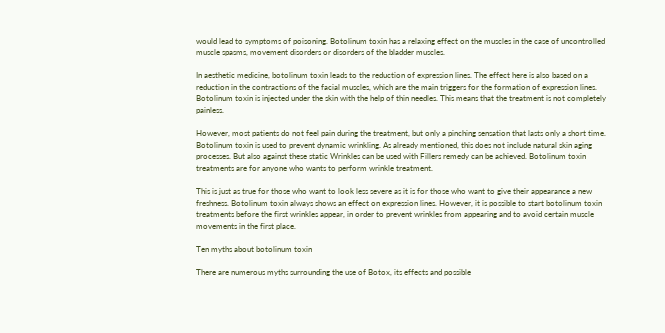would lead to symptoms of poisoning. Botolinum toxin has a relaxing effect on the muscles in the case of uncontrolled muscle spasms, movement disorders or disorders of the bladder muscles.

In aesthetic medicine, botolinum toxin leads to the reduction of expression lines. The effect here is also based on a reduction in the contractions of the facial muscles, which are the main triggers for the formation of expression lines. Botolinum toxin is injected under the skin with the help of thin needles. This means that the treatment is not completely painless.

However, most patients do not feel pain during the treatment, but only a pinching sensation that lasts only a short time. Botolinum toxin is used to prevent dynamic wrinkling. As already mentioned, this does not include natural skin aging processes. But also against these static Wrinkles can be used with Fillers remedy can be achieved. Botolinum toxin treatments are for anyone who wants to perform wrinkle treatment.

This is just as true for those who want to look less severe as it is for those who want to give their appearance a new freshness. Botolinum toxin always shows an effect on expression lines. However, it is possible to start botolinum toxin treatments before the first wrinkles appear, in order to prevent wrinkles from appearing and to avoid certain muscle movements in the first place.

Ten myths about botolinum toxin

There are numerous myths surrounding the use of Botox, its effects and possible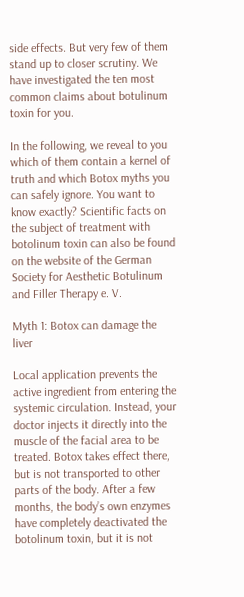side effects. But very few of them stand up to closer scrutiny. We have investigated the ten most common claims about botulinum toxin for you.

In the following, we reveal to you which of them contain a kernel of truth and which Botox myths you can safely ignore. You want to know exactly? Scientific facts on the subject of treatment with botolinum toxin can also be found on the website of the German Society for Aesthetic Botulinum and Filler Therapy e. V.

Myth 1: Botox can damage the liver

Local application prevents the active ingredient from entering the systemic circulation. Instead, your doctor injects it directly into the muscle of the facial area to be treated. Botox takes effect there, but is not transported to other parts of the body. After a few months, the body’s own enzymes have completely deactivated the botolinum toxin, but it is not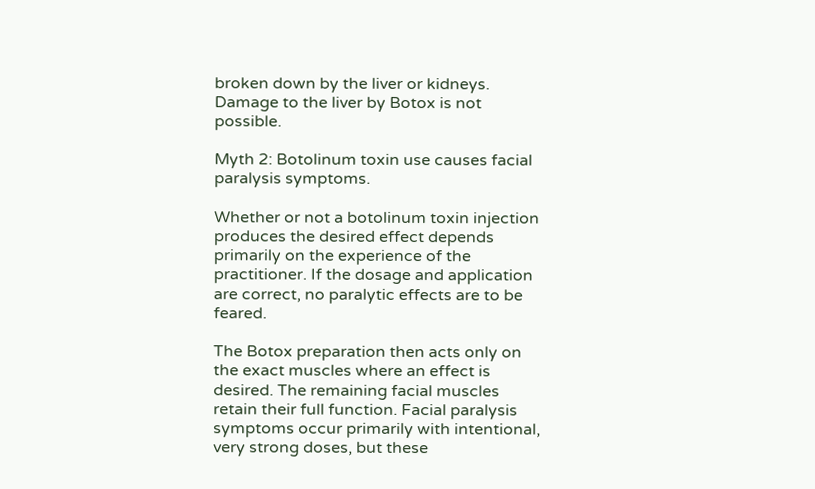broken down by the liver or kidneys. Damage to the liver by Botox is not possible.

Myth 2: Botolinum toxin use causes facial paralysis symptoms.

Whether or not a botolinum toxin injection produces the desired effect depends primarily on the experience of the practitioner. If the dosage and application are correct, no paralytic effects are to be feared.

The Botox preparation then acts only on the exact muscles where an effect is desired. The remaining facial muscles retain their full function. Facial paralysis symptoms occur primarily with intentional, very strong doses, but these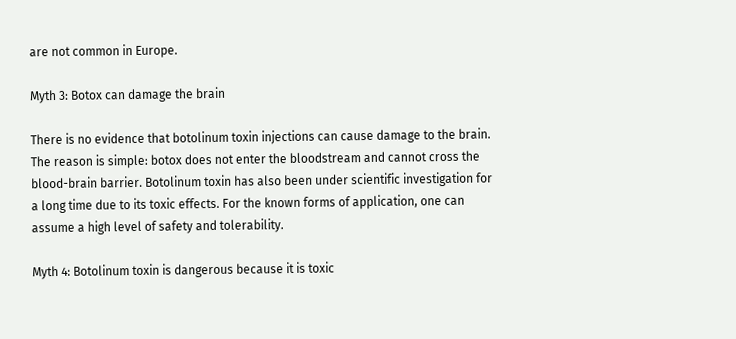are not common in Europe.

Myth 3: Botox can damage the brain

There is no evidence that botolinum toxin injections can cause damage to the brain. The reason is simple: botox does not enter the bloodstream and cannot cross the blood-brain barrier. Botolinum toxin has also been under scientific investigation for a long time due to its toxic effects. For the known forms of application, one can assume a high level of safety and tolerability.

Myth 4: Botolinum toxin is dangerous because it is toxic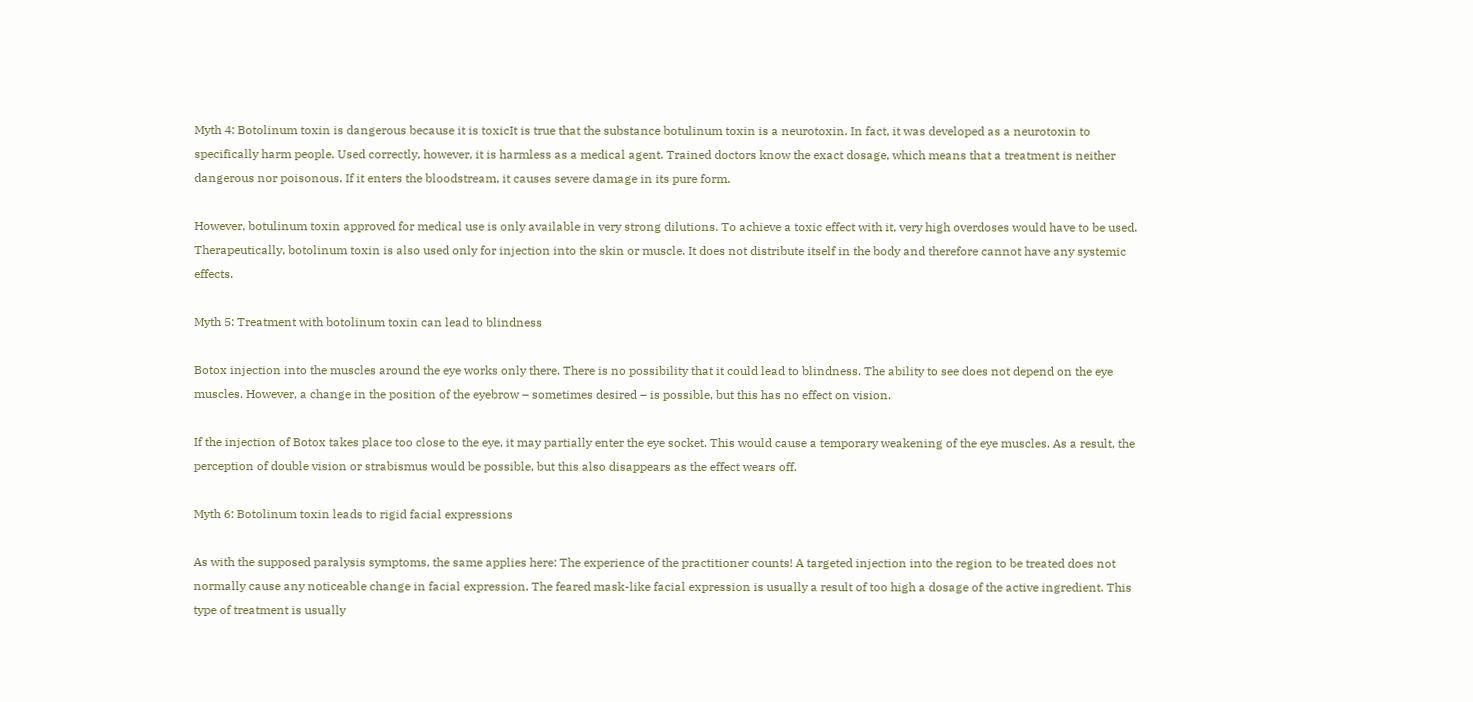Myth 4: Botolinum toxin is dangerous because it is toxicIt is true that the substance botulinum toxin is a neurotoxin. In fact, it was developed as a neurotoxin to specifically harm people. Used correctly, however, it is harmless as a medical agent. Trained doctors know the exact dosage, which means that a treatment is neither dangerous nor poisonous. If it enters the bloodstream, it causes severe damage in its pure form.

However, botulinum toxin approved for medical use is only available in very strong dilutions. To achieve a toxic effect with it, very high overdoses would have to be used. Therapeutically, botolinum toxin is also used only for injection into the skin or muscle. It does not distribute itself in the body and therefore cannot have any systemic effects.

Myth 5: Treatment with botolinum toxin can lead to blindness

Botox injection into the muscles around the eye works only there. There is no possibility that it could lead to blindness. The ability to see does not depend on the eye muscles. However, a change in the position of the eyebrow – sometimes desired – is possible, but this has no effect on vision.

If the injection of Botox takes place too close to the eye, it may partially enter the eye socket. This would cause a temporary weakening of the eye muscles. As a result, the perception of double vision or strabismus would be possible, but this also disappears as the effect wears off.

Myth 6: Botolinum toxin leads to rigid facial expressions

As with the supposed paralysis symptoms, the same applies here: The experience of the practitioner counts! A targeted injection into the region to be treated does not normally cause any noticeable change in facial expression. The feared mask-like facial expression is usually a result of too high a dosage of the active ingredient. This type of treatment is usually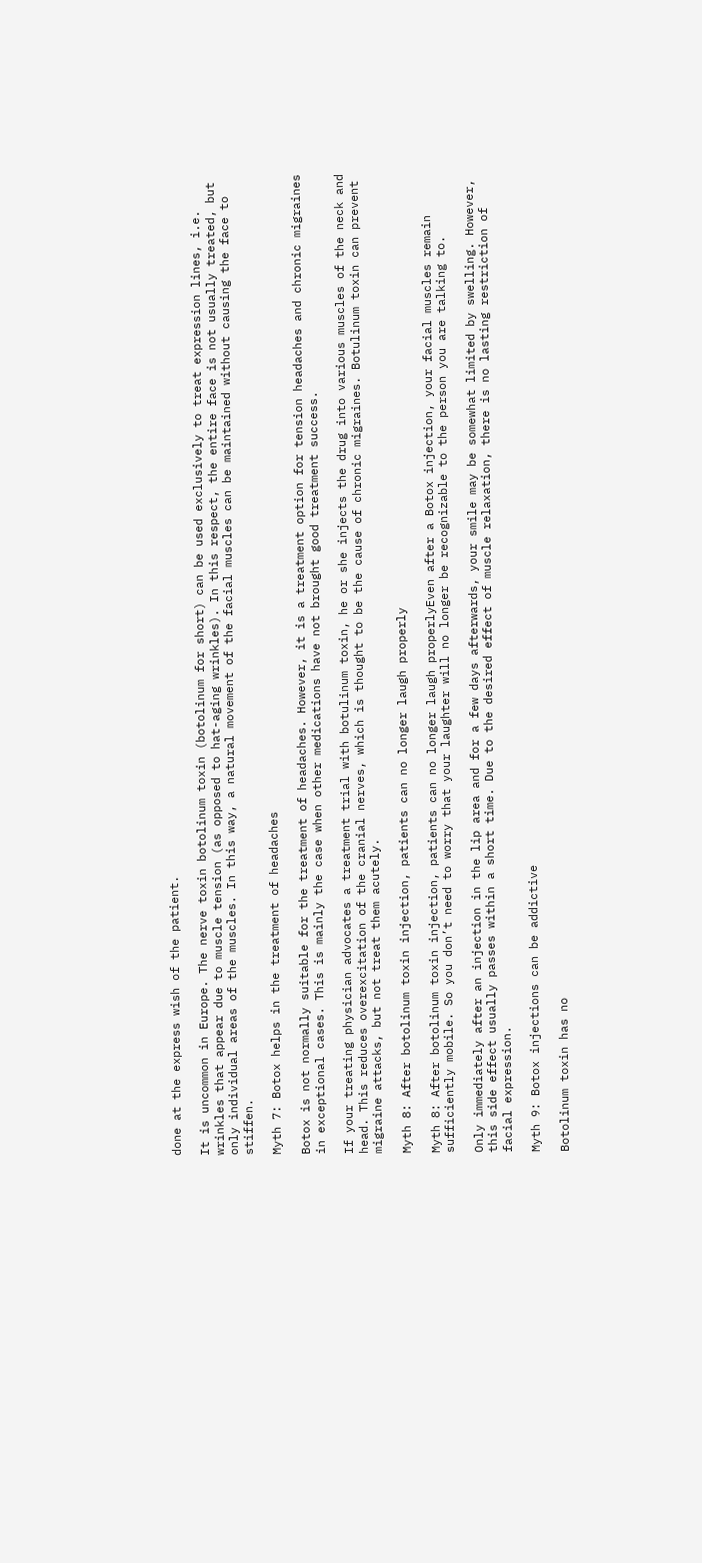done at the express wish of the patient.

It is uncommon in Europe. The nerve toxin botolinum toxin (botolinum for short) can be used exclusively to treat expression lines, i.e. wrinkles that appear due to muscle tension (as opposed to hat-aging wrinkles). In this respect, the entire face is not usually treated, but only individual areas of the muscles. In this way, a natural movement of the facial muscles can be maintained without causing the face to stiffen.

Myth 7: Botox helps in the treatment of headaches

Botox is not normally suitable for the treatment of headaches. However, it is a treatment option for tension headaches and chronic migraines in exceptional cases. This is mainly the case when other medications have not brought good treatment success.

If your treating physician advocates a treatment trial with botulinum toxin, he or she injects the drug into various muscles of the neck and head. This reduces overexcitation of the cranial nerves, which is thought to be the cause of chronic migraines. Botulinum toxin can prevent migraine attacks, but not treat them acutely.

Myth 8: After botolinum toxin injection, patients can no longer laugh properly

Myth 8: After botolinum toxin injection, patients can no longer laugh properlyEven after a Botox injection, your facial muscles remain sufficiently mobile. So you don’t need to worry that your laughter will no longer be recognizable to the person you are talking to.

Only immediately after an injection in the lip area and for a few days afterwards, your smile may be somewhat limited by swelling. However, this side effect usually passes within a short time. Due to the desired effect of muscle relaxation, there is no lasting restriction of facial expression.

Myth 9: Botox injections can be addictive

Botolinum toxin has no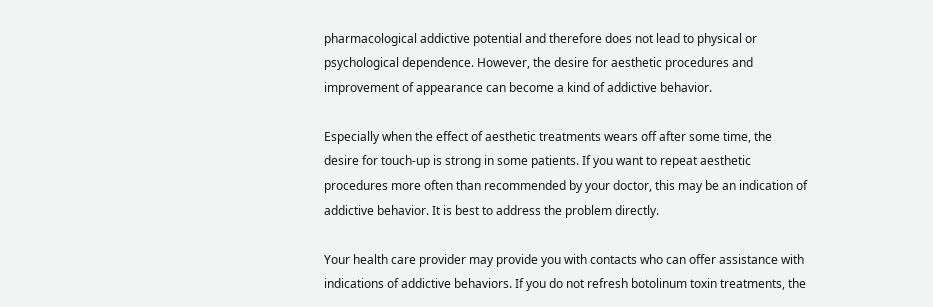pharmacological addictive potential and therefore does not lead to physical or psychological dependence. However, the desire for aesthetic procedures and improvement of appearance can become a kind of addictive behavior.

Especially when the effect of aesthetic treatments wears off after some time, the desire for touch-up is strong in some patients. If you want to repeat aesthetic procedures more often than recommended by your doctor, this may be an indication of addictive behavior. It is best to address the problem directly.

Your health care provider may provide you with contacts who can offer assistance with indications of addictive behaviors. If you do not refresh botolinum toxin treatments, the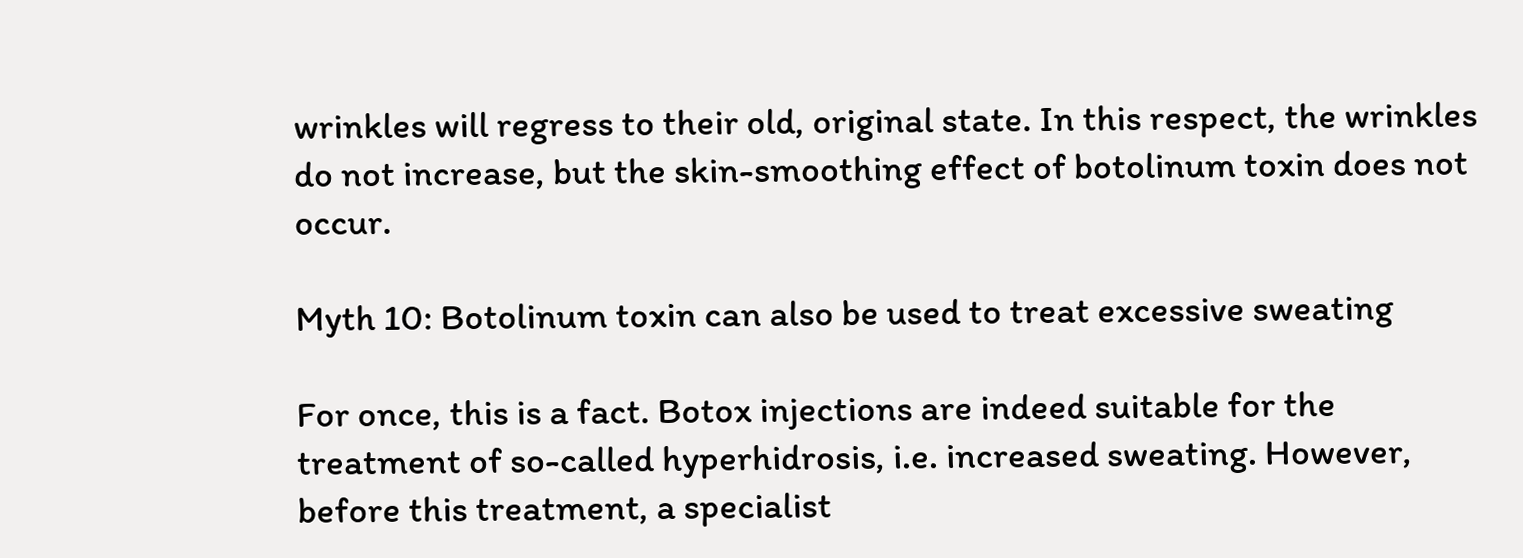wrinkles will regress to their old, original state. In this respect, the wrinkles do not increase, but the skin-smoothing effect of botolinum toxin does not occur.

Myth 10: Botolinum toxin can also be used to treat excessive sweating

For once, this is a fact. Botox injections are indeed suitable for the treatment of so-called hyperhidrosis, i.e. increased sweating. However, before this treatment, a specialist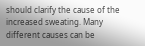should clarify the cause of the increased sweating. Many different causes can be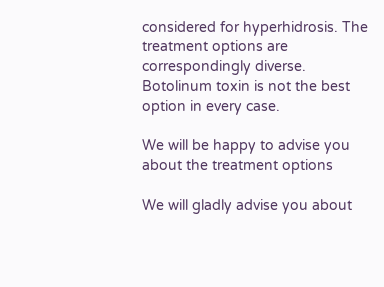considered for hyperhidrosis. The treatment options are correspondingly diverse. Botolinum toxin is not the best option in every case.

We will be happy to advise you about the treatment options

We will gladly advise you about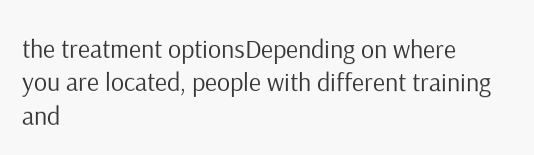the treatment optionsDepending on where you are located, people with different training and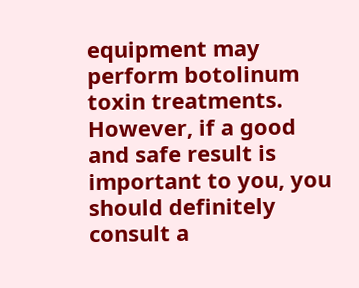equipment may perform botolinum toxin treatments. However, if a good and safe result is important to you, you should definitely consult a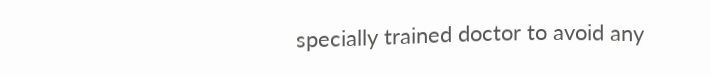specially trained doctor to avoid any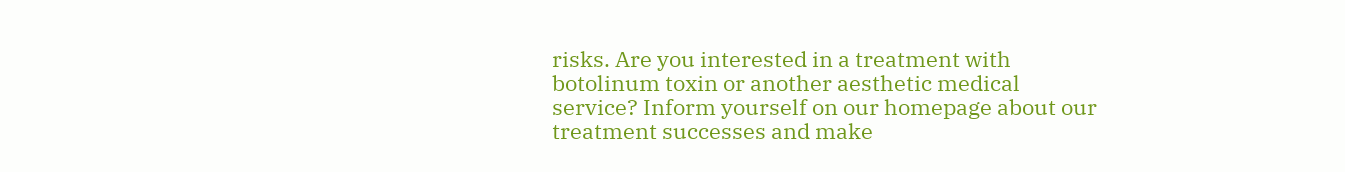risks. Are you interested in a treatment with botolinum toxin or another aesthetic medical service? Inform yourself on our homepage about our treatment successes and make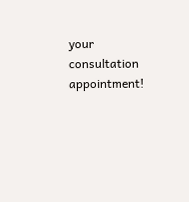your consultation appointment!